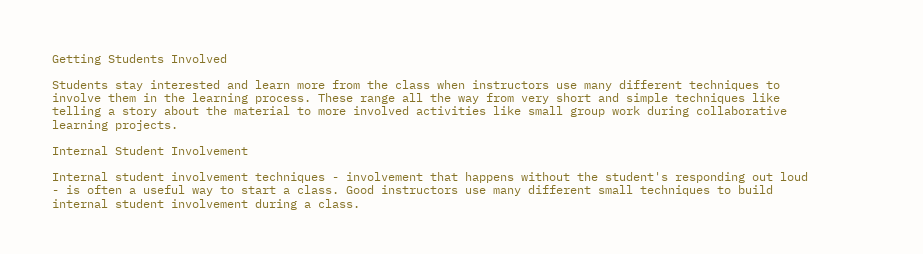Getting Students Involved

Students stay interested and learn more from the class when instructors use many different techniques to involve them in the learning process. These range all the way from very short and simple techniques like telling a story about the material to more involved activities like small group work during collaborative learning projects.

Internal Student Involvement

Internal student involvement techniques - involvement that happens without the student's responding out loud - is often a useful way to start a class. Good instructors use many different small techniques to build internal student involvement during a class.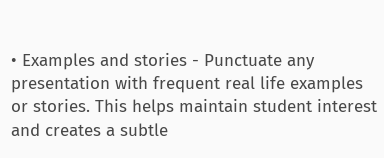• Examples and stories - Punctuate any presentation with frequent real life examples or stories. This helps maintain student interest and creates a subtle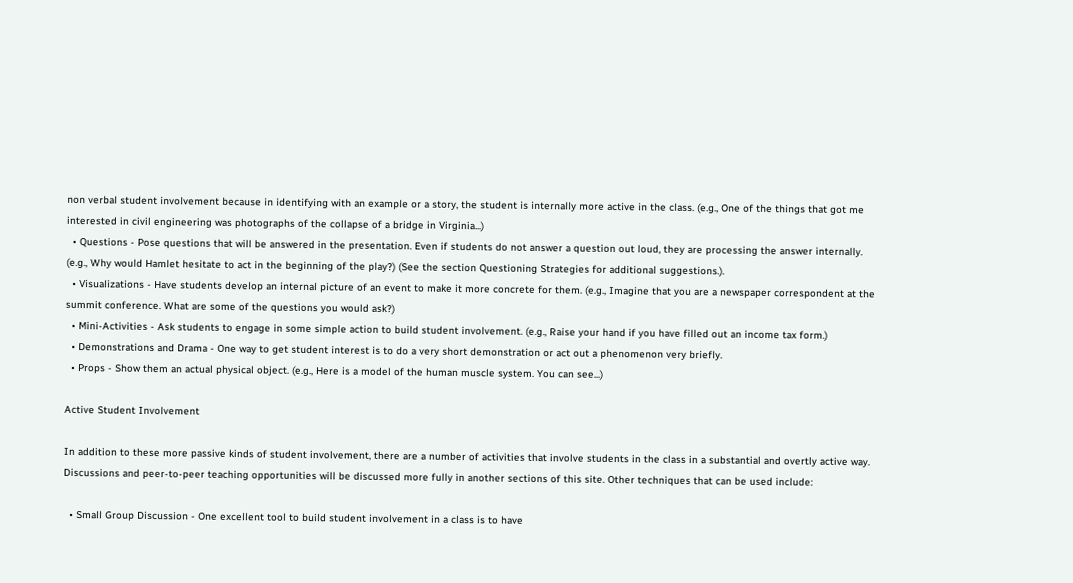non verbal student involvement because in identifying with an example or a story, the student is internally more active in the class. (e.g., One of the things that got me interested in civil engineering was photographs of the collapse of a bridge in Virginia...)
  • Questions - Pose questions that will be answered in the presentation. Even if students do not answer a question out loud, they are processing the answer internally. (e.g., Why would Hamlet hesitate to act in the beginning of the play?) (See the section Questioning Strategies for additional suggestions.).
  • Visualizations - Have students develop an internal picture of an event to make it more concrete for them. (e.g., Imagine that you are a newspaper correspondent at the summit conference. What are some of the questions you would ask?)
  • Mini-Activities - Ask students to engage in some simple action to build student involvement. (e.g., Raise your hand if you have filled out an income tax form.)
  • Demonstrations and Drama - One way to get student interest is to do a very short demonstration or act out a phenomenon very briefly.
  • Props - Show them an actual physical object. (e.g., Here is a model of the human muscle system. You can see...)

Active Student Involvement

In addition to these more passive kinds of student involvement, there are a number of activities that involve students in the class in a substantial and overtly active way. Discussions and peer-to-peer teaching opportunities will be discussed more fully in another sections of this site. Other techniques that can be used include:

  • Small Group Discussion - One excellent tool to build student involvement in a class is to have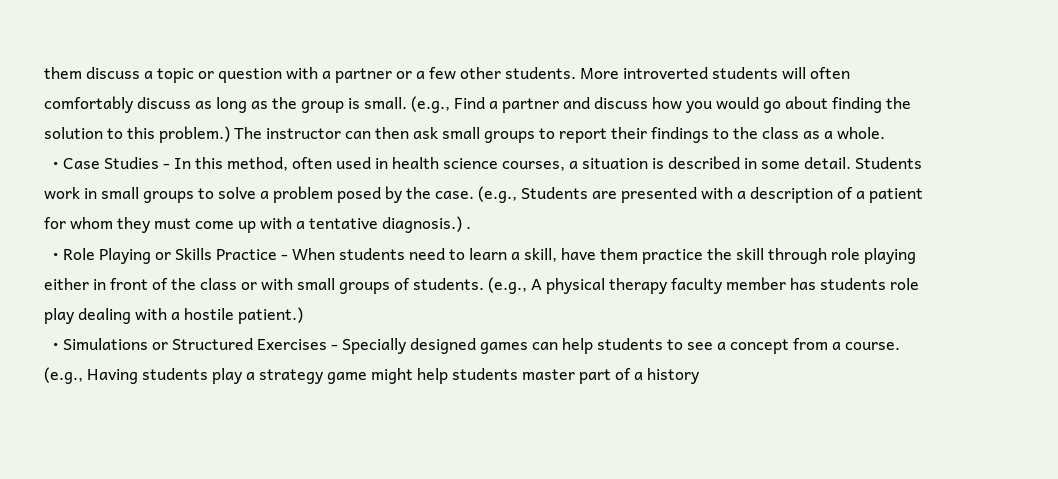them discuss a topic or question with a partner or a few other students. More introverted students will often comfortably discuss as long as the group is small. (e.g., Find a partner and discuss how you would go about finding the solution to this problem.) The instructor can then ask small groups to report their findings to the class as a whole.
  • Case Studies - In this method, often used in health science courses, a situation is described in some detail. Students work in small groups to solve a problem posed by the case. (e.g., Students are presented with a description of a patient for whom they must come up with a tentative diagnosis.) .
  • Role Playing or Skills Practice - When students need to learn a skill, have them practice the skill through role playing either in front of the class or with small groups of students. (e.g., A physical therapy faculty member has students role play dealing with a hostile patient.)
  • Simulations or Structured Exercises - Specially designed games can help students to see a concept from a course. (e.g., Having students play a strategy game might help students master part of a history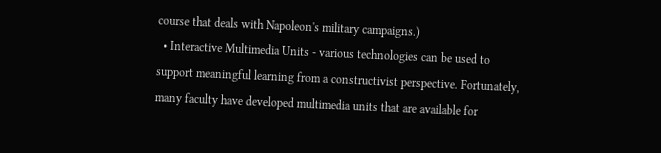course that deals with Napoleon's military campaigns.)
  • Interactive Multimedia Units - various technologies can be used to support meaningful learning from a constructivist perspective. Fortunately, many faculty have developed multimedia units that are available for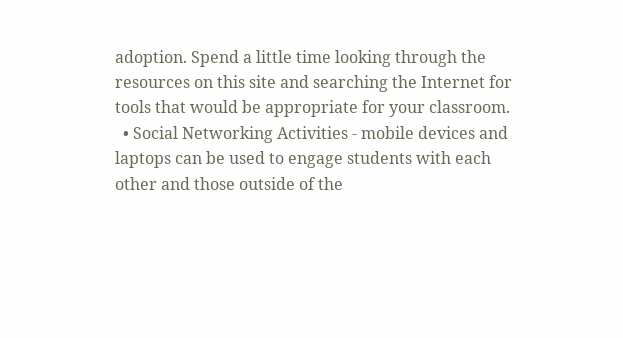adoption. Spend a little time looking through the resources on this site and searching the Internet for tools that would be appropriate for your classroom.
  • Social Networking Activities - mobile devices and laptops can be used to engage students with each other and those outside of the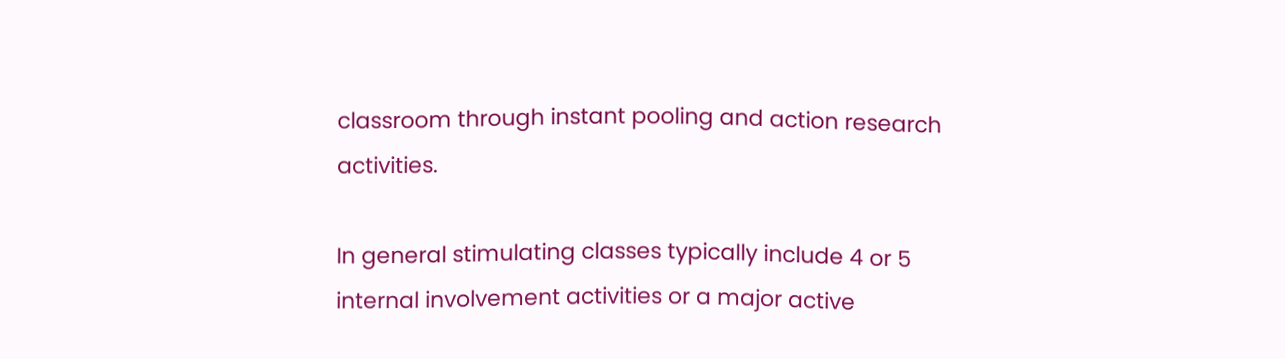classroom through instant pooling and action research activities.

In general stimulating classes typically include 4 or 5 internal involvement activities or a major active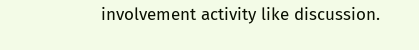involvement activity like discussion.